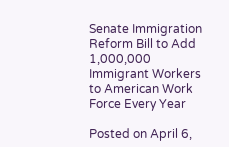Senate Immigration Reform Bill to Add 1,000,000 Immigrant Workers to American Work Force Every Year

Posted on April 6,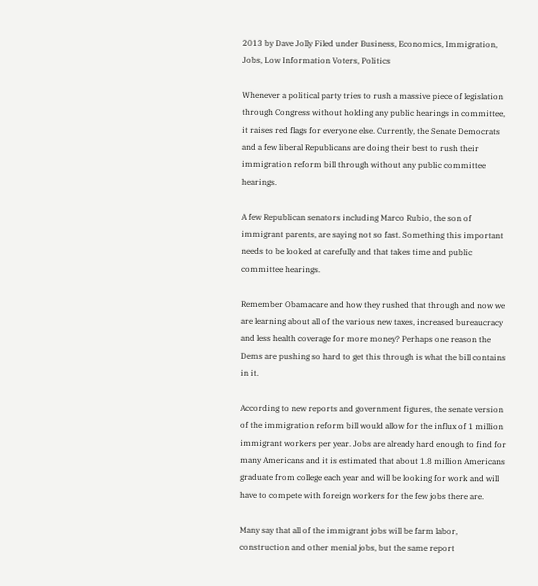2013 by Dave Jolly Filed under Business, Economics, Immigration, Jobs, Low Information Voters, Politics

Whenever a political party tries to rush a massive piece of legislation through Congress without holding any public hearings in committee, it raises red flags for everyone else. Currently, the Senate Democrats and a few liberal Republicans are doing their best to rush their immigration reform bill through without any public committee hearings.

A few Republican senators including Marco Rubio, the son of immigrant parents, are saying not so fast. Something this important needs to be looked at carefully and that takes time and public committee hearings.

Remember Obamacare and how they rushed that through and now we are learning about all of the various new taxes, increased bureaucracy and less health coverage for more money? Perhaps one reason the Dems are pushing so hard to get this through is what the bill contains in it.

According to new reports and government figures, the senate version of the immigration reform bill would allow for the influx of 1 million immigrant workers per year. Jobs are already hard enough to find for many Americans and it is estimated that about 1.8 million Americans graduate from college each year and will be looking for work and will have to compete with foreign workers for the few jobs there are.

Many say that all of the immigrant jobs will be farm labor, construction and other menial jobs, but the same report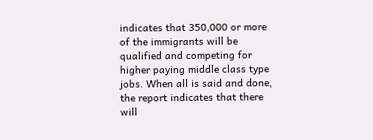indicates that 350,000 or more of the immigrants will be qualified and competing for higher paying middle class type jobs. When all is said and done, the report indicates that there will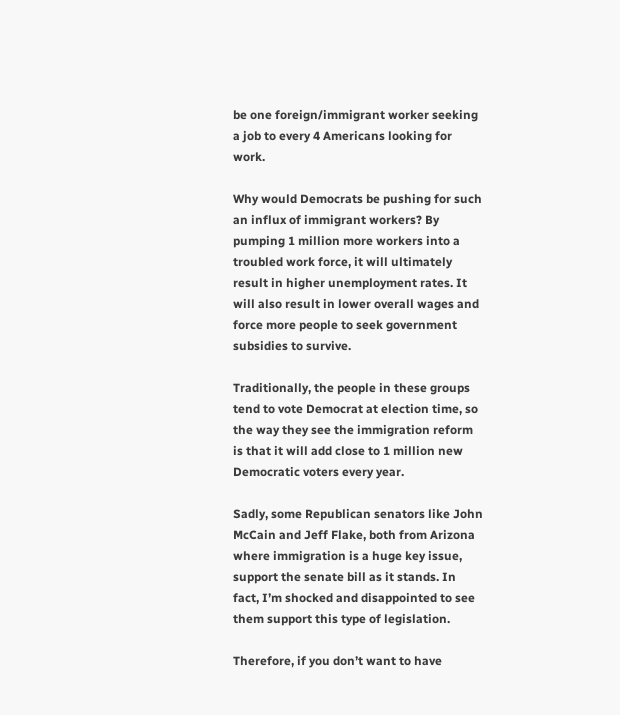be one foreign/immigrant worker seeking a job to every 4 Americans looking for work.

Why would Democrats be pushing for such an influx of immigrant workers? By pumping 1 million more workers into a troubled work force, it will ultimately result in higher unemployment rates. It will also result in lower overall wages and force more people to seek government subsidies to survive.

Traditionally, the people in these groups tend to vote Democrat at election time, so the way they see the immigration reform is that it will add close to 1 million new Democratic voters every year.

Sadly, some Republican senators like John McCain and Jeff Flake, both from Arizona where immigration is a huge key issue, support the senate bill as it stands. In fact, I’m shocked and disappointed to see them support this type of legislation.

Therefore, if you don’t want to have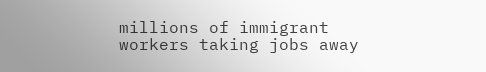millions of immigrant workers taking jobs away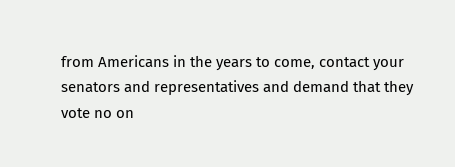from Americans in the years to come, contact your senators and representatives and demand that they vote no on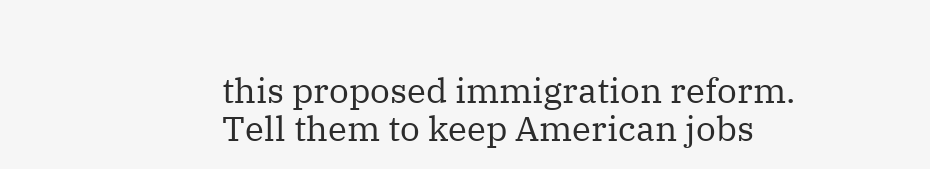this proposed immigration reform. Tell them to keep American jobs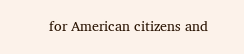for American citizens and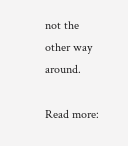not the other way around.

Read more: